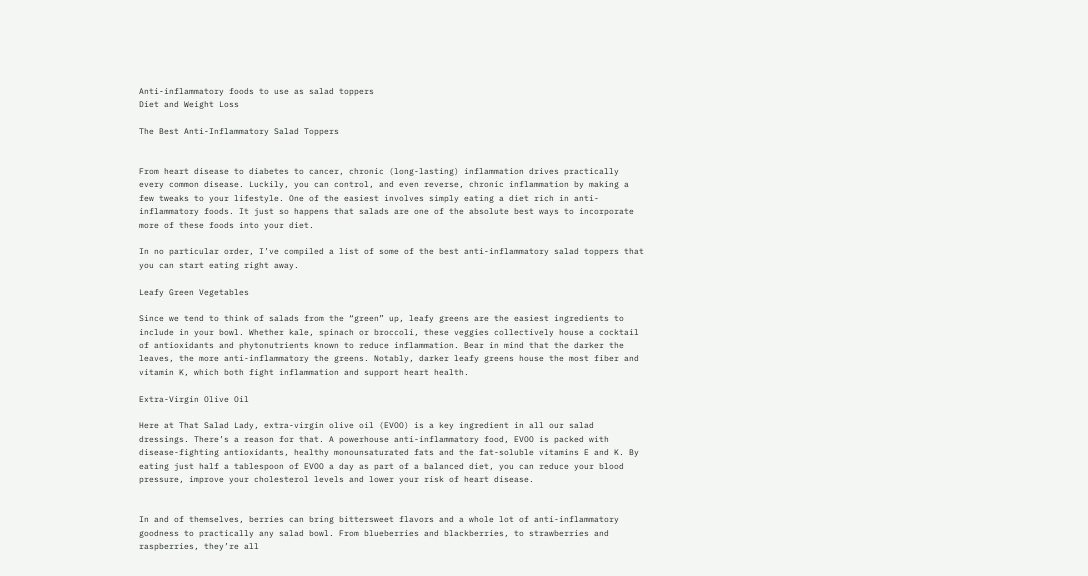Anti-inflammatory foods to use as salad toppers
Diet and Weight Loss

The Best Anti-Inflammatory Salad Toppers


From heart disease to diabetes to cancer, chronic (long-lasting) inflammation drives practically every common disease. Luckily, you can control, and even reverse, chronic inflammation by making a few tweaks to your lifestyle. One of the easiest involves simply eating a diet rich in anti-inflammatory foods. It just so happens that salads are one of the absolute best ways to incorporate more of these foods into your diet.

In no particular order, I’ve compiled a list of some of the best anti-inflammatory salad toppers that you can start eating right away.

Leafy Green Vegetables

Since we tend to think of salads from the “green” up, leafy greens are the easiest ingredients to include in your bowl. Whether kale, spinach or broccoli, these veggies collectively house a cocktail of antioxidants and phytonutrients known to reduce inflammation. Bear in mind that the darker the leaves, the more anti-inflammatory the greens. Notably, darker leafy greens house the most fiber and vitamin K, which both fight inflammation and support heart health.

Extra-Virgin Olive Oil

Here at That Salad Lady, extra-virgin olive oil (EVOO) is a key ingredient in all our salad dressings. There’s a reason for that. A powerhouse anti-inflammatory food, EVOO is packed with disease-fighting antioxidants, healthy monounsaturated fats and the fat-soluble vitamins E and K. By eating just half a tablespoon of EVOO a day as part of a balanced diet, you can reduce your blood pressure, improve your cholesterol levels and lower your risk of heart disease.


In and of themselves, berries can bring bittersweet flavors and a whole lot of anti-inflammatory goodness to practically any salad bowl. From blueberries and blackberries, to strawberries and raspberries, they’re all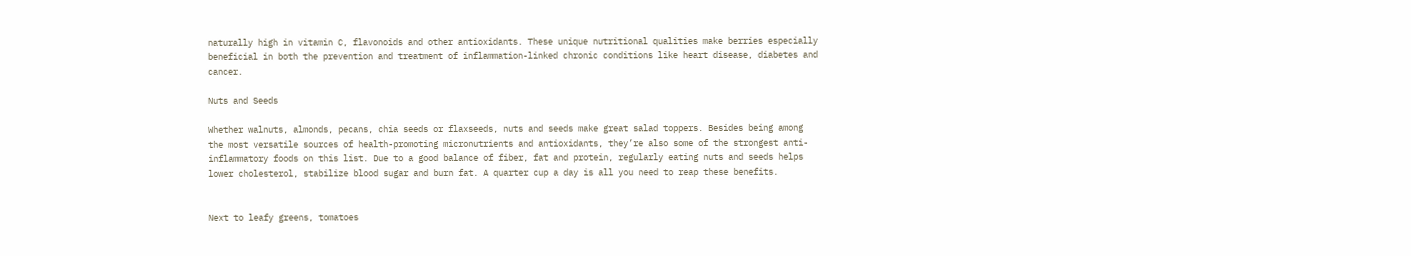naturally high in vitamin C, flavonoids and other antioxidants. These unique nutritional qualities make berries especially beneficial in both the prevention and treatment of inflammation-linked chronic conditions like heart disease, diabetes and cancer.

Nuts and Seeds

Whether walnuts, almonds, pecans, chia seeds or flaxseeds, nuts and seeds make great salad toppers. Besides being among the most versatile sources of health-promoting micronutrients and antioxidants, they’re also some of the strongest anti-inflammatory foods on this list. Due to a good balance of fiber, fat and protein, regularly eating nuts and seeds helps lower cholesterol, stabilize blood sugar and burn fat. A quarter cup a day is all you need to reap these benefits.


Next to leafy greens, tomatoes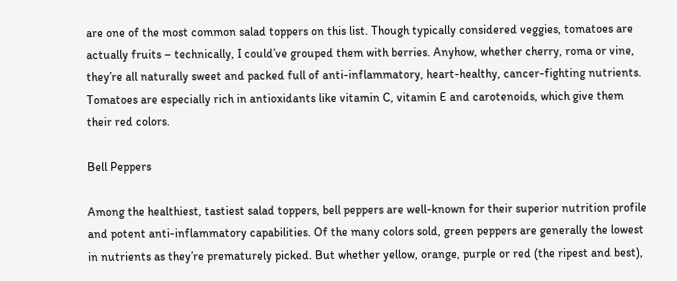are one of the most common salad toppers on this list. Though typically considered veggies, tomatoes are actually fruits – technically, I could’ve grouped them with berries. Anyhow, whether cherry, roma or vine, they’re all naturally sweet and packed full of anti-inflammatory, heart-healthy, cancer-fighting nutrients. Tomatoes are especially rich in antioxidants like vitamin C, vitamin E and carotenoids, which give them their red colors.

Bell Peppers

Among the healthiest, tastiest salad toppers, bell peppers are well-known for their superior nutrition profile and potent anti-inflammatory capabilities. Of the many colors sold, green peppers are generally the lowest in nutrients as they’re prematurely picked. But whether yellow, orange, purple or red (the ripest and best),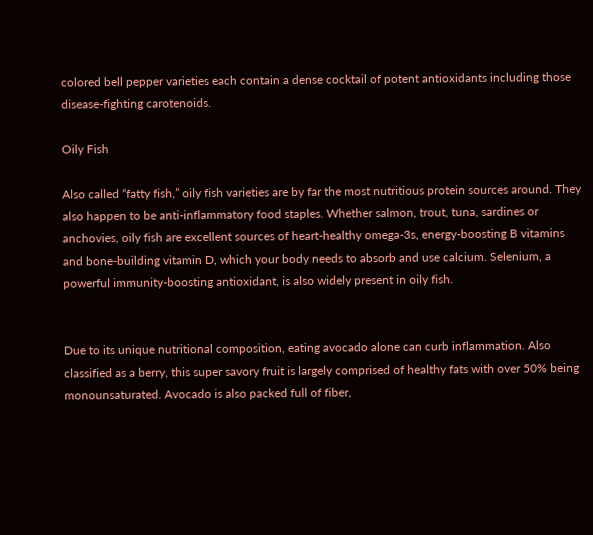colored bell pepper varieties each contain a dense cocktail of potent antioxidants including those disease-fighting carotenoids.

Oily Fish

Also called “fatty fish,” oily fish varieties are by far the most nutritious protein sources around. They also happen to be anti-inflammatory food staples. Whether salmon, trout, tuna, sardines or anchovies, oily fish are excellent sources of heart-healthy omega-3s, energy-boosting B vitamins and bone-building vitamin D, which your body needs to absorb and use calcium. Selenium, a powerful immunity-boosting antioxidant, is also widely present in oily fish.


Due to its unique nutritional composition, eating avocado alone can curb inflammation. Also classified as a berry, this super savory fruit is largely comprised of healthy fats with over 50% being monounsaturated. Avocado is also packed full of fiber,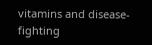vitamins and disease-fighting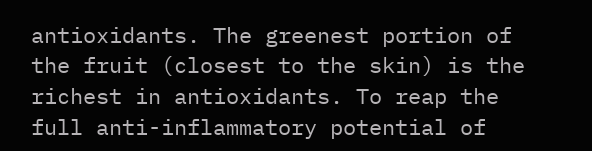antioxidants. The greenest portion of the fruit (closest to the skin) is the richest in antioxidants. To reap the full anti-inflammatory potential of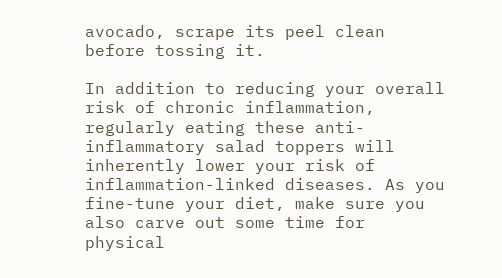avocado, scrape its peel clean before tossing it.

In addition to reducing your overall risk of chronic inflammation, regularly eating these anti-inflammatory salad toppers will inherently lower your risk of inflammation-linked diseases. As you fine-tune your diet, make sure you also carve out some time for physical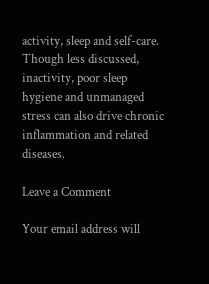activity, sleep and self-care. Though less discussed, inactivity, poor sleep hygiene and unmanaged stress can also drive chronic inflammation and related diseases.

Leave a Comment

Your email address will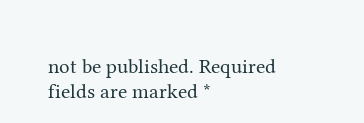not be published. Required fields are marked *